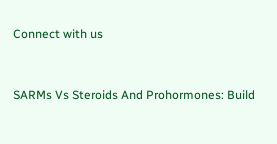Connect with us


SARMs Vs Steroids And Prohormones: Build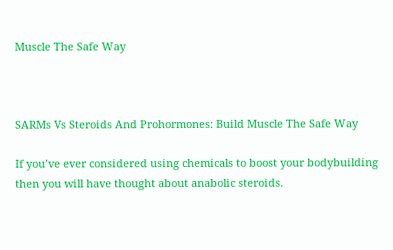Muscle The Safe Way



SARMs Vs Steroids And Prohormones: Build Muscle The Safe Way

If you’ve ever considered using chemicals to boost your bodybuilding then you will have thought about anabolic steroids.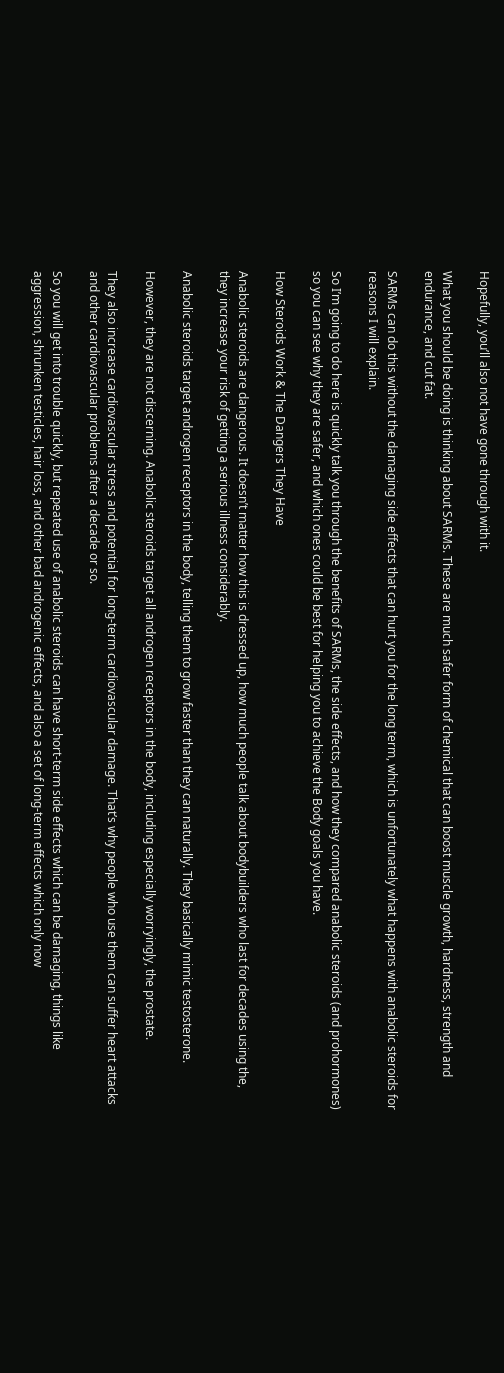Hopefully, you’ll also not have gone through with it.

What you should be doing is thinking about SARMs. These are much safer form of chemical that can boost muscle growth, hardness, strength and endurance, and cut fat.

SARMs can do this without the damaging side effects that can hurt you for the long term, which is unfortunately what happens with anabolic steroids for reasons I will explain.

So I’m going to do here is quickly talk you through the benefits of SARMs, the side effects, and how they compared anabolic steroids (and prohormones) so you can see why they are safer, and which ones could be best for helping you to achieve the Body goals you have.

How Steroids Work & The Dangers They Have

Anabolic steroids are dangerous. It doesn’t matter how this is dressed up, how much people talk about bodybuilders who last for decades using the, they increase your risk of getting a serious illness considerably.

Anabolic steroids target androgen receptors in the body, telling them to grow faster than they can naturally. They basically mimic testosterone.

However, they are not discerning. Anabolic steroids target all androgen receptors in the body, including especially worryingly, the prostate.

They also increase cardiovascular stress and potential for long-term cardiovascular damage. That’s why people who use them can suffer heart attacks and other cardiovascular problems after a decade or so.

So you will get into trouble quickly, but repeated use of anabolic steroids can have short-term side effects which can be damaging, things like aggression, shrunken testicles, hair loss, and other bad androgenic effects, and also a set of long-term effects which only now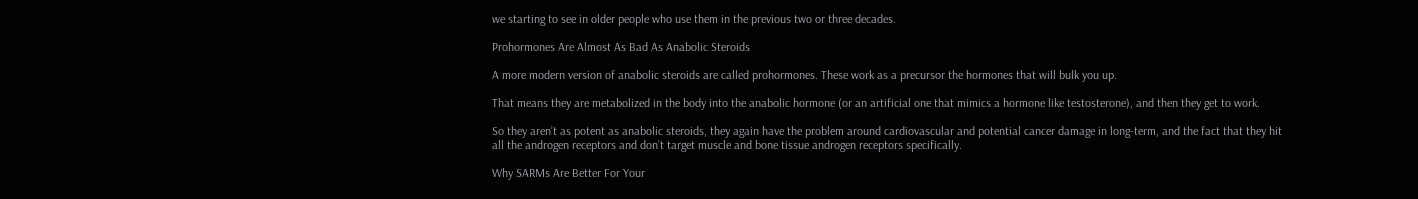we starting to see in older people who use them in the previous two or three decades.

Prohormones Are Almost As Bad As Anabolic Steroids

A more modern version of anabolic steroids are called prohormones. These work as a precursor the hormones that will bulk you up.

That means they are metabolized in the body into the anabolic hormone (or an artificial one that mimics a hormone like testosterone), and then they get to work.

So they aren’t as potent as anabolic steroids, they again have the problem around cardiovascular and potential cancer damage in long-term, and the fact that they hit all the androgen receptors and don’t target muscle and bone tissue androgen receptors specifically.

Why SARMs Are Better For Your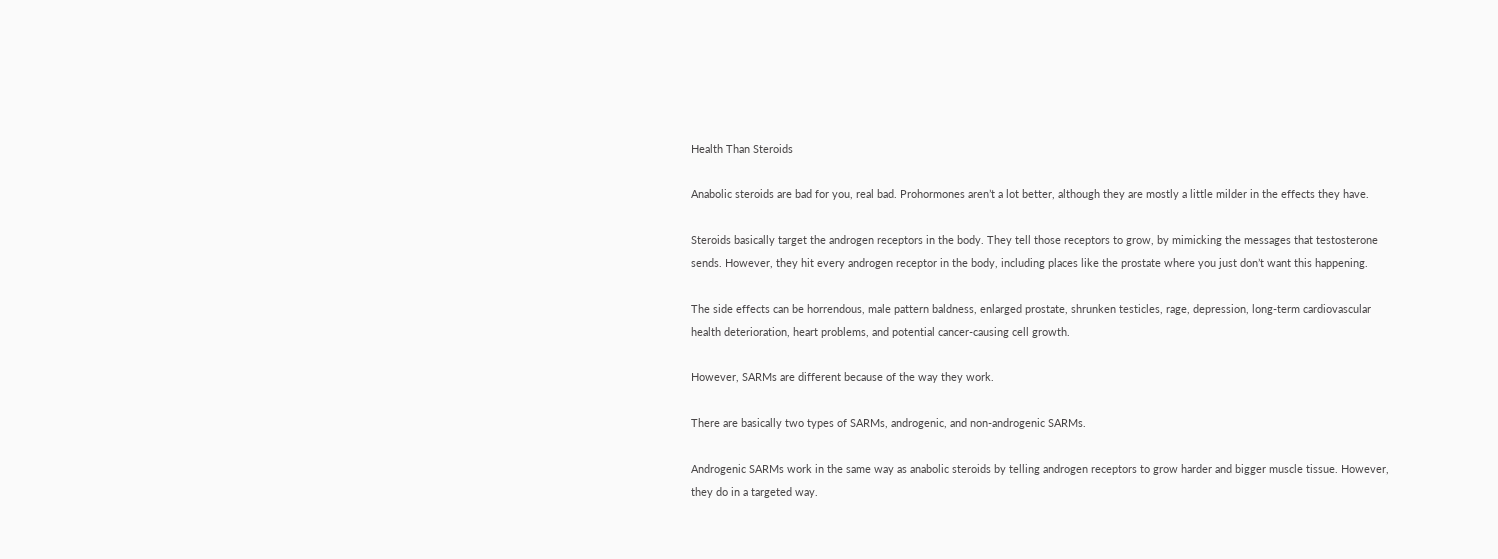Health Than Steroids

Anabolic steroids are bad for you, real bad. Prohormones aren’t a lot better, although they are mostly a little milder in the effects they have.

Steroids basically target the androgen receptors in the body. They tell those receptors to grow, by mimicking the messages that testosterone sends. However, they hit every androgen receptor in the body, including places like the prostate where you just don’t want this happening.

The side effects can be horrendous, male pattern baldness, enlarged prostate, shrunken testicles, rage, depression, long-term cardiovascular health deterioration, heart problems, and potential cancer-causing cell growth.

However, SARMs are different because of the way they work.

There are basically two types of SARMs, androgenic, and non-androgenic SARMs.

Androgenic SARMs work in the same way as anabolic steroids by telling androgen receptors to grow harder and bigger muscle tissue. However, they do in a targeted way.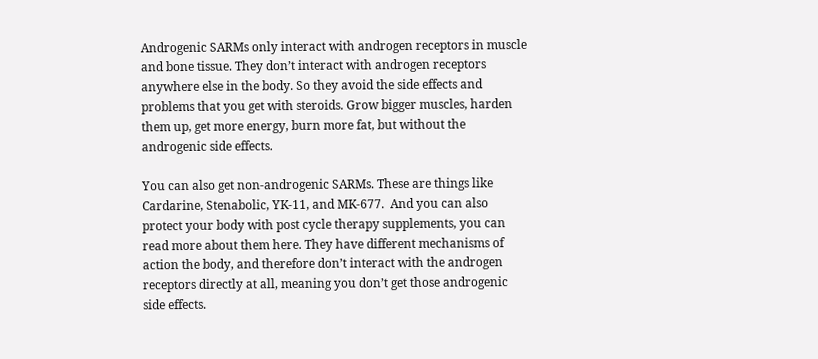Androgenic SARMs only interact with androgen receptors in muscle and bone tissue. They don’t interact with androgen receptors anywhere else in the body. So they avoid the side effects and problems that you get with steroids. Grow bigger muscles, harden them up, get more energy, burn more fat, but without the androgenic side effects.

You can also get non-androgenic SARMs. These are things like Cardarine, Stenabolic, YK-11, and MK-677.  And you can also protect your body with post cycle therapy supplements, you can read more about them here. They have different mechanisms of action the body, and therefore don’t interact with the androgen receptors directly at all, meaning you don’t get those androgenic side effects.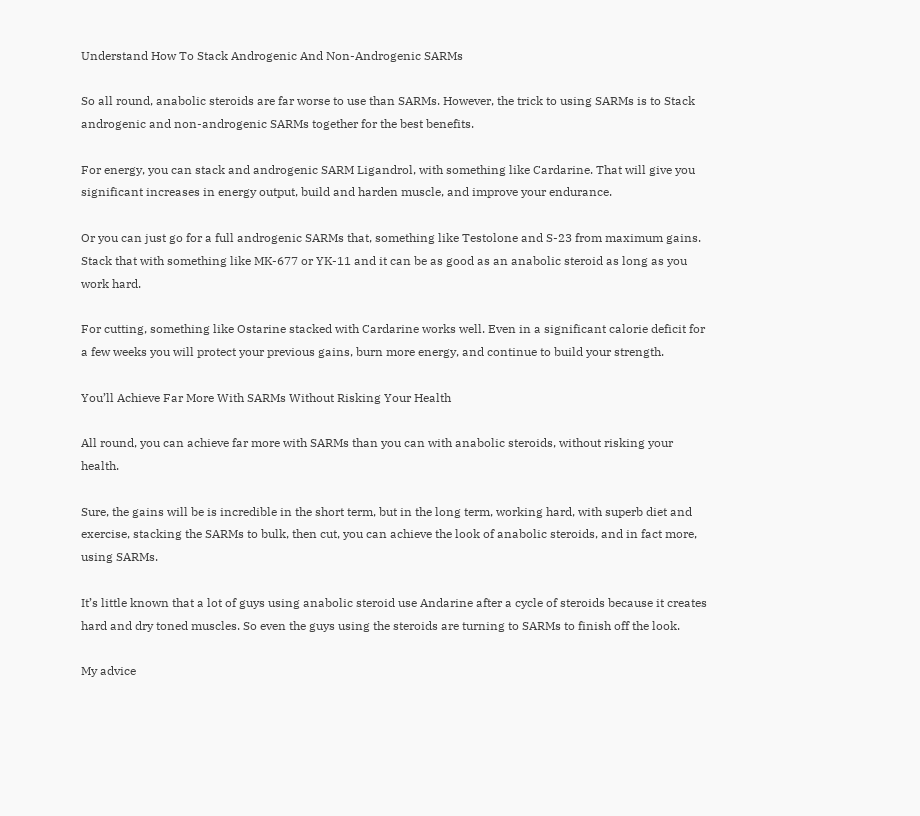Understand How To Stack Androgenic And Non-Androgenic SARMs

So all round, anabolic steroids are far worse to use than SARMs. However, the trick to using SARMs is to Stack androgenic and non-androgenic SARMs together for the best benefits.

For energy, you can stack and androgenic SARM Ligandrol, with something like Cardarine. That will give you significant increases in energy output, build and harden muscle, and improve your endurance.

Or you can just go for a full androgenic SARMs that, something like Testolone and S-23 from maximum gains. Stack that with something like MK-677 or YK-11 and it can be as good as an anabolic steroid as long as you work hard.

For cutting, something like Ostarine stacked with Cardarine works well. Even in a significant calorie deficit for a few weeks you will protect your previous gains, burn more energy, and continue to build your strength.

You’ll Achieve Far More With SARMs Without Risking Your Health

All round, you can achieve far more with SARMs than you can with anabolic steroids, without risking your health.

Sure, the gains will be is incredible in the short term, but in the long term, working hard, with superb diet and exercise, stacking the SARMs to bulk, then cut, you can achieve the look of anabolic steroids, and in fact more, using SARMs.

It’s little known that a lot of guys using anabolic steroid use Andarine after a cycle of steroids because it creates hard and dry toned muscles. So even the guys using the steroids are turning to SARMs to finish off the look.

My advice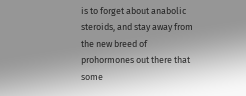is to forget about anabolic steroids, and stay away from the new breed of prohormones out there that some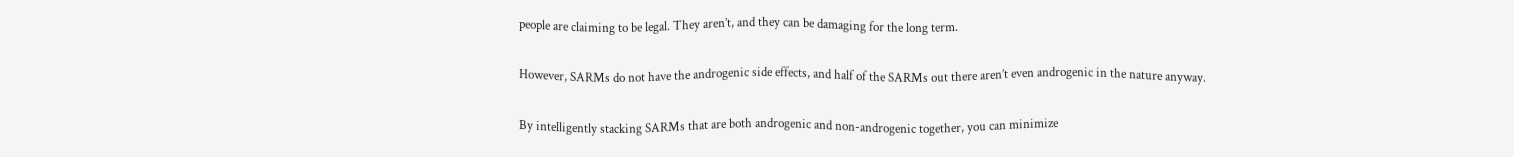people are claiming to be legal. They aren’t, and they can be damaging for the long term.

However, SARMs do not have the androgenic side effects, and half of the SARMs out there aren’t even androgenic in the nature anyway.

By intelligently stacking SARMs that are both androgenic and non-androgenic together, you can minimize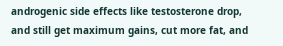androgenic side effects like testosterone drop, and still get maximum gains, cut more fat, and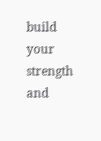build your strength and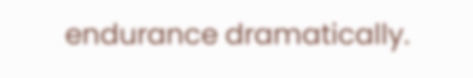endurance dramatically.